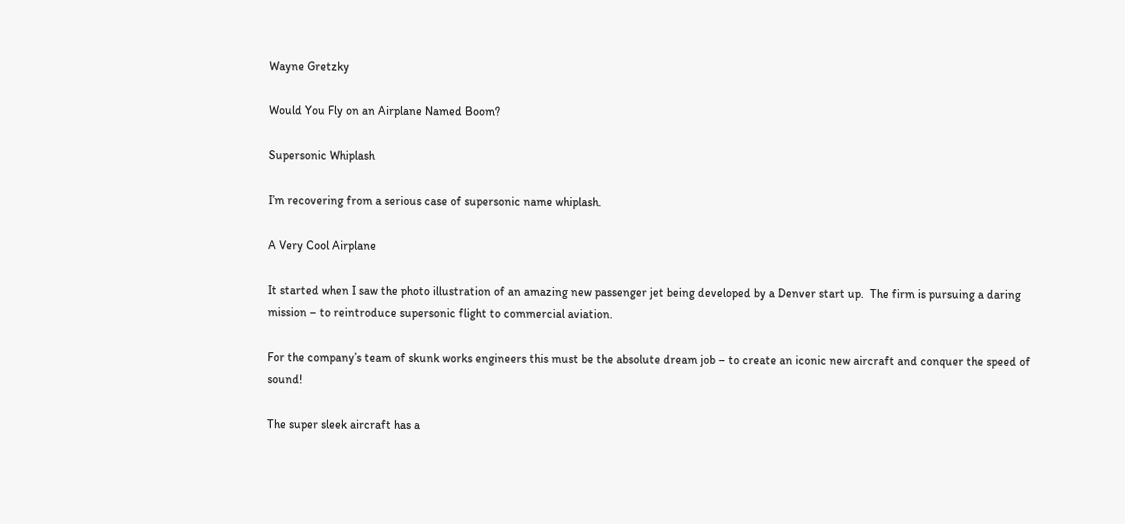Wayne Gretzky

Would You Fly on an Airplane Named Boom?

Supersonic Whiplash

I’m recovering from a serious case of supersonic name whiplash.

A Very Cool Airplane

It started when I saw the photo illustration of an amazing new passenger jet being developed by a Denver start up.  The firm is pursuing a daring mission – to reintroduce supersonic flight to commercial aviation.

For the company’s team of skunk works engineers this must be the absolute dream job – to create an iconic new aircraft and conquer the speed of sound!

The super sleek aircraft has a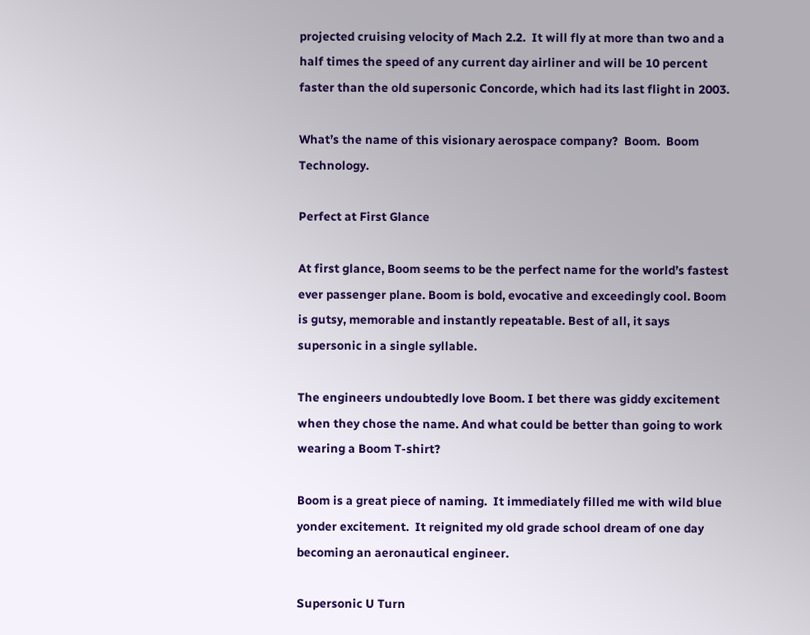projected cruising velocity of Mach 2.2.  It will fly at more than two and a half times the speed of any current day airliner and will be 10 percent faster than the old supersonic Concorde, which had its last flight in 2003.

What’s the name of this visionary aerospace company?  Boom.  Boom Technology.

Perfect at First Glance

At first glance, Boom seems to be the perfect name for the world’s fastest ever passenger plane. Boom is bold, evocative and exceedingly cool. Boom is gutsy, memorable and instantly repeatable. Best of all, it says supersonic in a single syllable.

The engineers undoubtedly love Boom. I bet there was giddy excitement when they chose the name. And what could be better than going to work wearing a Boom T-shirt?

Boom is a great piece of naming.  It immediately filled me with wild blue yonder excitement.  It reignited my old grade school dream of one day becoming an aeronautical engineer.

Supersonic U Turn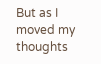But as I moved my thoughts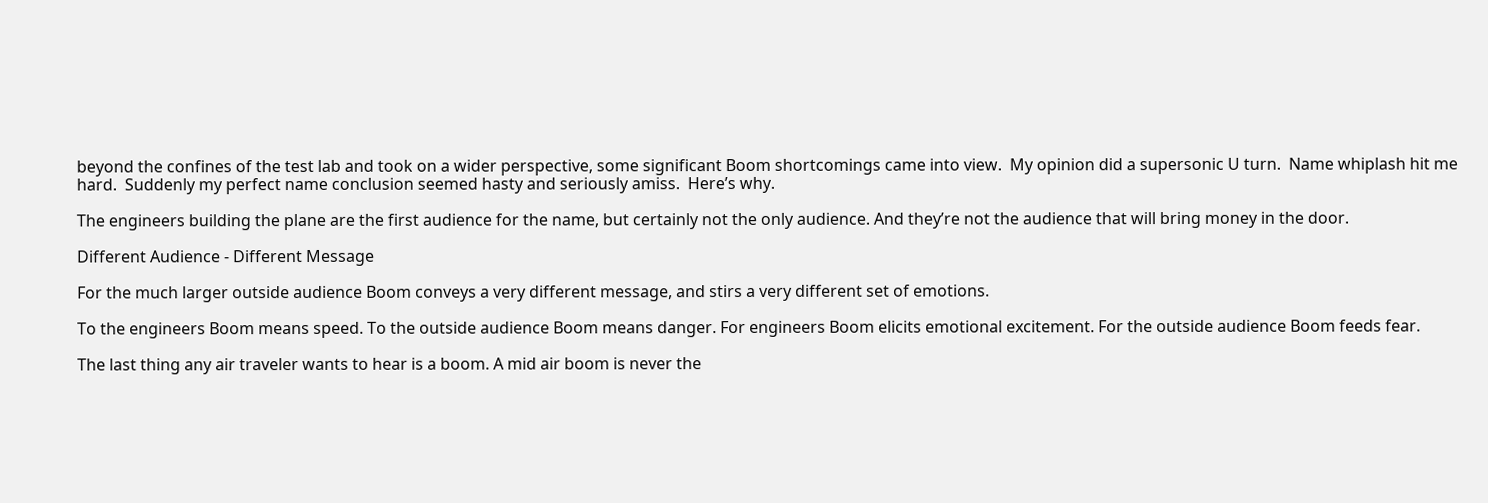beyond the confines of the test lab and took on a wider perspective, some significant Boom shortcomings came into view.  My opinion did a supersonic U turn.  Name whiplash hit me hard.  Suddenly my perfect name conclusion seemed hasty and seriously amiss.  Here’s why.

The engineers building the plane are the first audience for the name, but certainly not the only audience. And they’re not the audience that will bring money in the door.

Different Audience - Different Message

For the much larger outside audience Boom conveys a very different message, and stirs a very different set of emotions.

To the engineers Boom means speed. To the outside audience Boom means danger. For engineers Boom elicits emotional excitement. For the outside audience Boom feeds fear.

The last thing any air traveler wants to hear is a boom. A mid air boom is never the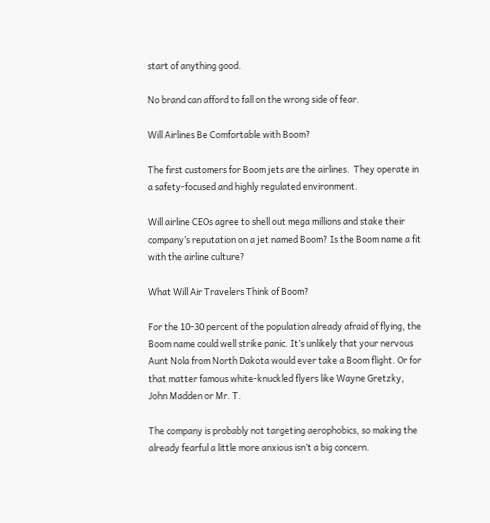start of anything good.

No brand can afford to fall on the wrong side of fear.

Will Airlines Be Comfortable with Boom?

The first customers for Boom jets are the airlines.  They operate in a safety-focused and highly regulated environment.

Will airline CEOs agree to shell out mega millions and stake their company’s reputation on a jet named Boom? Is the Boom name a fit with the airline culture?

What Will Air Travelers Think of Boom?

For the 10-30 percent of the population already afraid of flying, the Boom name could well strike panic. It’s unlikely that your nervous Aunt Nola from North Dakota would ever take a Boom flight. Or for that matter famous white-knuckled flyers like Wayne Gretzky, John Madden or Mr. T.

The company is probably not targeting aerophobics, so making the already fearful a little more anxious isn’t a big concern.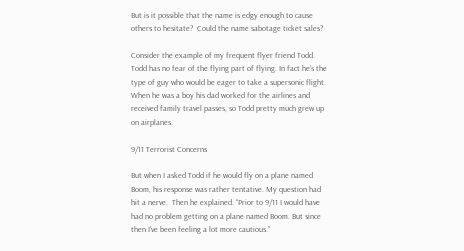But is it possible that the name is edgy enough to cause others to hesitate?  Could the name sabotage ticket sales?

Consider the example of my frequent flyer friend Todd. Todd has no fear of the flying part of flying. In fact he’s the type of guy who would be eager to take a supersonic flight.  When he was a boy his dad worked for the airlines and received family travel passes, so Todd pretty much grew up on airplanes.

9/11 Terrorist Concerns

But when I asked Todd if he would fly on a plane named Boom, his response was rather tentative. My question had hit a nerve.  Then he explained. “Prior to 9/11 I would have had no problem getting on a plane named Boom. But since then I’ve been feeling a lot more cautious.”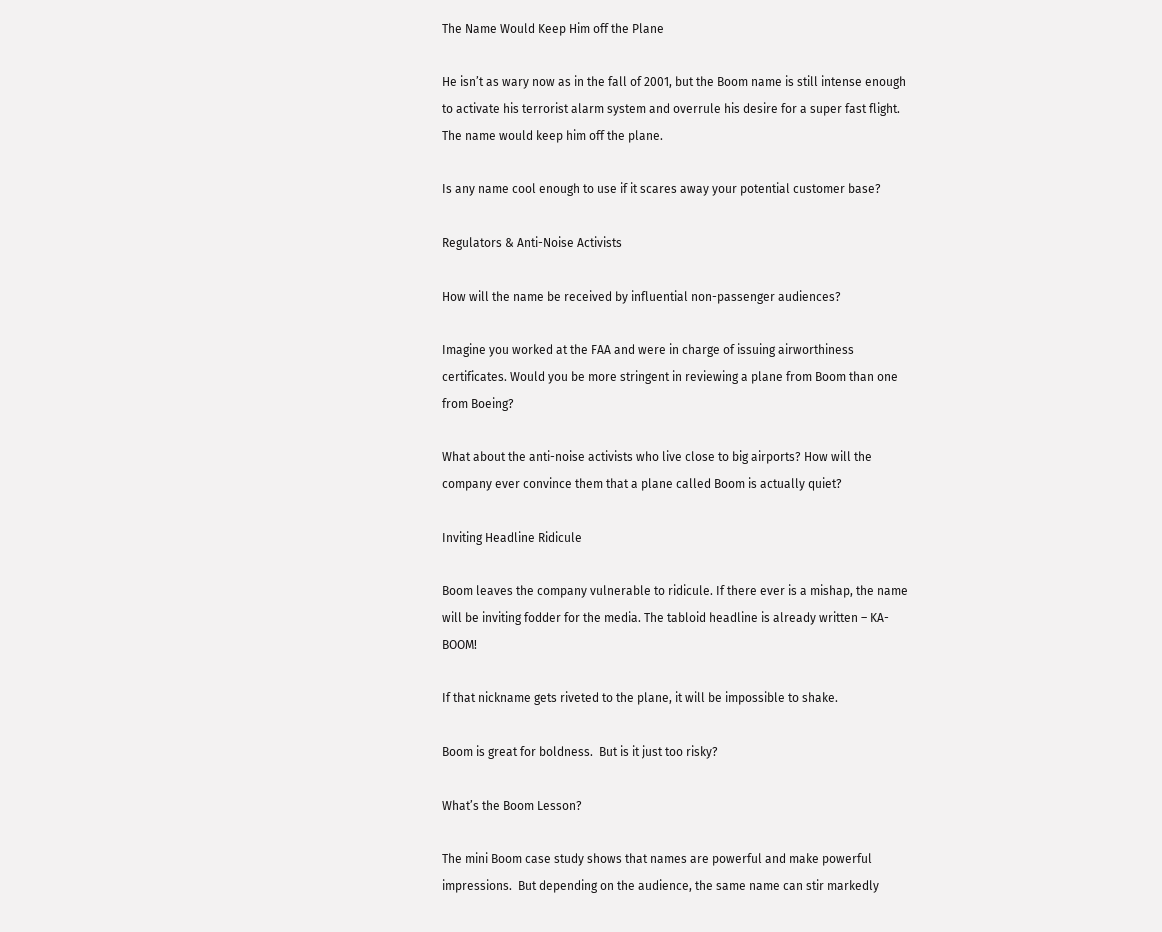The Name Would Keep Him off the Plane

He isn’t as wary now as in the fall of 2001, but the Boom name is still intense enough to activate his terrorist alarm system and overrule his desire for a super fast flight. The name would keep him off the plane.

Is any name cool enough to use if it scares away your potential customer base?

Regulators & Anti-Noise Activists

How will the name be received by influential non-passenger audiences?

Imagine you worked at the FAA and were in charge of issuing airworthiness certificates. Would you be more stringent in reviewing a plane from Boom than one from Boeing?

What about the anti-noise activists who live close to big airports? How will the company ever convince them that a plane called Boom is actually quiet?

Inviting Headline Ridicule

Boom leaves the company vulnerable to ridicule. If there ever is a mishap, the name will be inviting fodder for the media. The tabloid headline is already written – KA-BOOM!

If that nickname gets riveted to the plane, it will be impossible to shake.

Boom is great for boldness.  But is it just too risky?

What’s the Boom Lesson?

The mini Boom case study shows that names are powerful and make powerful impressions.  But depending on the audience, the same name can stir markedly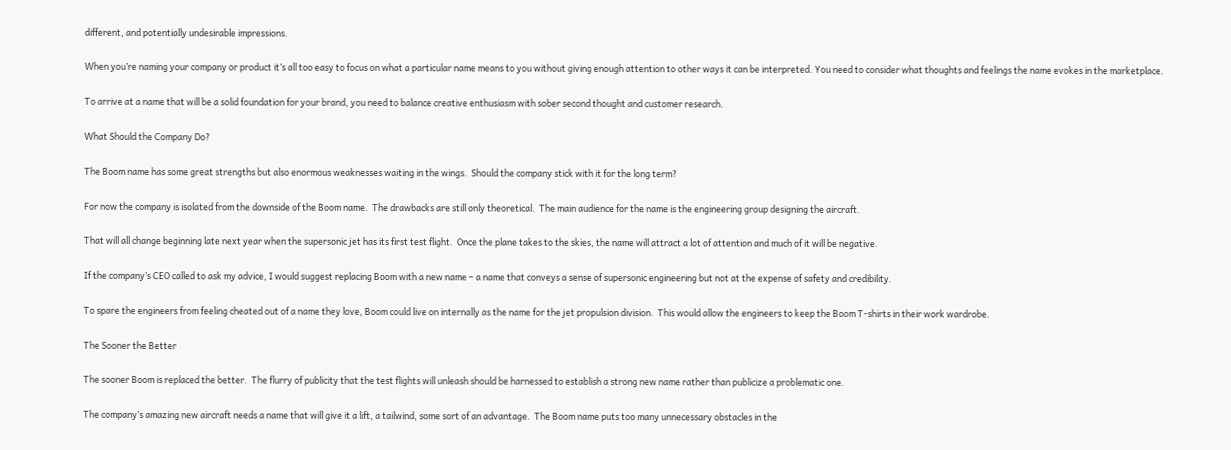different, and potentially undesirable impressions.

When you’re naming your company or product it’s all too easy to focus on what a particular name means to you without giving enough attention to other ways it can be interpreted. You need to consider what thoughts and feelings the name evokes in the marketplace.

To arrive at a name that will be a solid foundation for your brand, you need to balance creative enthusiasm with sober second thought and customer research.

What Should the Company Do?

The Boom name has some great strengths but also enormous weaknesses waiting in the wings.  Should the company stick with it for the long term?

For now the company is isolated from the downside of the Boom name.  The drawbacks are still only theoretical.  The main audience for the name is the engineering group designing the aircraft.

That will all change beginning late next year when the supersonic jet has its first test flight.  Once the plane takes to the skies, the name will attract a lot of attention and much of it will be negative.

If the company’s CEO called to ask my advice, I would suggest replacing Boom with a new name – a name that conveys a sense of supersonic engineering but not at the expense of safety and credibility.

To spare the engineers from feeling cheated out of a name they love, Boom could live on internally as the name for the jet propulsion division.  This would allow the engineers to keep the Boom T-shirts in their work wardrobe.

The Sooner the Better

The sooner Boom is replaced the better.  The flurry of publicity that the test flights will unleash should be harnessed to establish a strong new name rather than publicize a problematic one.

The company’s amazing new aircraft needs a name that will give it a lift, a tailwind, some sort of an advantage.  The Boom name puts too many unnecessary obstacles in the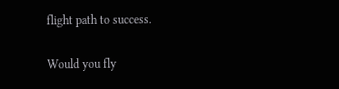flight path to success.

Would you fly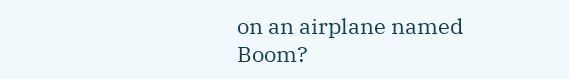on an airplane named Boom?